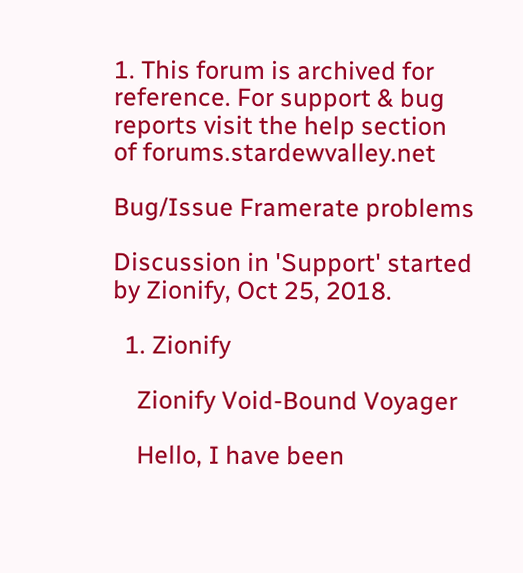1. This forum is archived for reference. For support & bug reports visit the help section of forums.stardewvalley.net

Bug/Issue Framerate problems

Discussion in 'Support' started by Zionify, Oct 25, 2018.

  1. Zionify

    Zionify Void-Bound Voyager

    Hello, I have been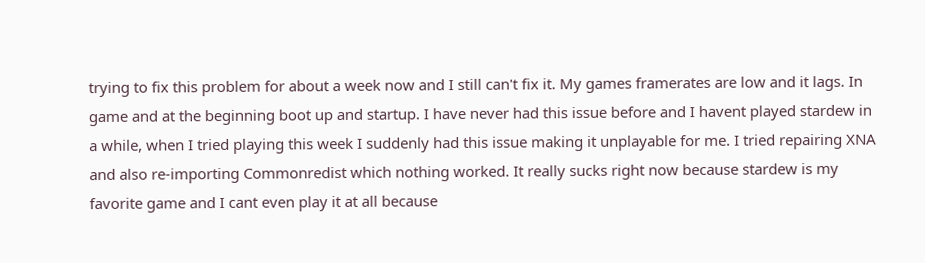trying to fix this problem for about a week now and I still can't fix it. My games framerates are low and it lags. In game and at the beginning boot up and startup. I have never had this issue before and I havent played stardew in a while, when I tried playing this week I suddenly had this issue making it unplayable for me. I tried repairing XNA and also re-importing Commonredist which nothing worked. It really sucks right now because stardew is my favorite game and I cant even play it at all because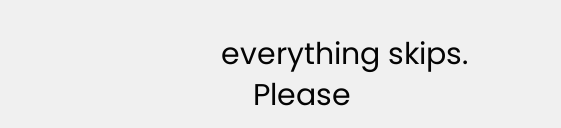everything skips.
    Please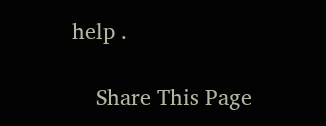help .

    Share This Page